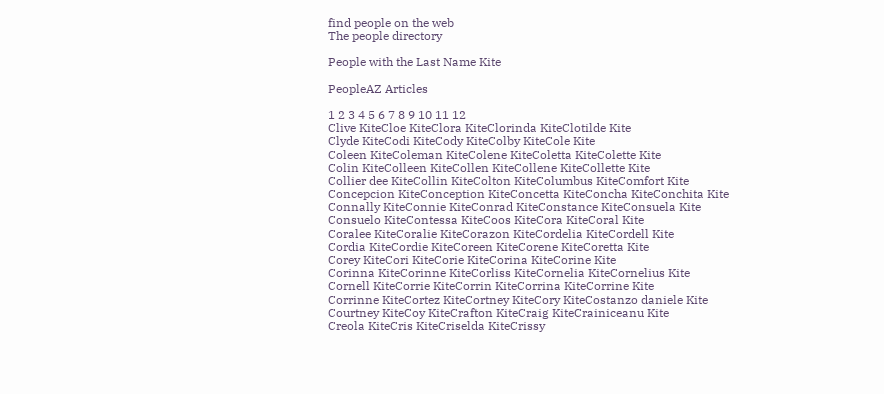find people on the web
The people directory

People with the Last Name Kite

PeopleAZ Articles

1 2 3 4 5 6 7 8 9 10 11 12
Clive KiteCloe KiteClora KiteClorinda KiteClotilde Kite
Clyde KiteCodi KiteCody KiteColby KiteCole Kite
Coleen KiteColeman KiteColene KiteColetta KiteColette Kite
Colin KiteColleen KiteCollen KiteCollene KiteCollette Kite
Collier dee KiteCollin KiteColton KiteColumbus KiteComfort Kite
Concepcion KiteConception KiteConcetta KiteConcha KiteConchita Kite
Connally KiteConnie KiteConrad KiteConstance KiteConsuela Kite
Consuelo KiteContessa KiteCoos KiteCora KiteCoral Kite
Coralee KiteCoralie KiteCorazon KiteCordelia KiteCordell Kite
Cordia KiteCordie KiteCoreen KiteCorene KiteCoretta Kite
Corey KiteCori KiteCorie KiteCorina KiteCorine Kite
Corinna KiteCorinne KiteCorliss KiteCornelia KiteCornelius Kite
Cornell KiteCorrie KiteCorrin KiteCorrina KiteCorrine Kite
Corrinne KiteCortez KiteCortney KiteCory KiteCostanzo daniele Kite
Courtney KiteCoy KiteCrafton KiteCraig KiteCrainiceanu Kite
Creola KiteCris KiteCriselda KiteCrissy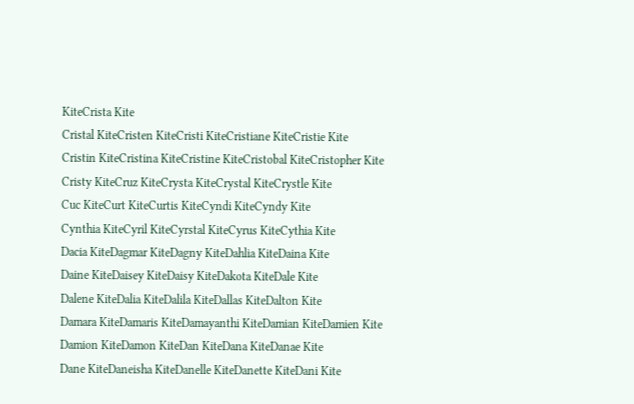KiteCrista Kite
Cristal KiteCristen KiteCristi KiteCristiane KiteCristie Kite
Cristin KiteCristina KiteCristine KiteCristobal KiteCristopher Kite
Cristy KiteCruz KiteCrysta KiteCrystal KiteCrystle Kite
Cuc KiteCurt KiteCurtis KiteCyndi KiteCyndy Kite
Cynthia KiteCyril KiteCyrstal KiteCyrus KiteCythia Kite
Dacia KiteDagmar KiteDagny KiteDahlia KiteDaina Kite
Daine KiteDaisey KiteDaisy KiteDakota KiteDale Kite
Dalene KiteDalia KiteDalila KiteDallas KiteDalton Kite
Damara KiteDamaris KiteDamayanthi KiteDamian KiteDamien Kite
Damion KiteDamon KiteDan KiteDana KiteDanae Kite
Dane KiteDaneisha KiteDanelle KiteDanette KiteDani Kite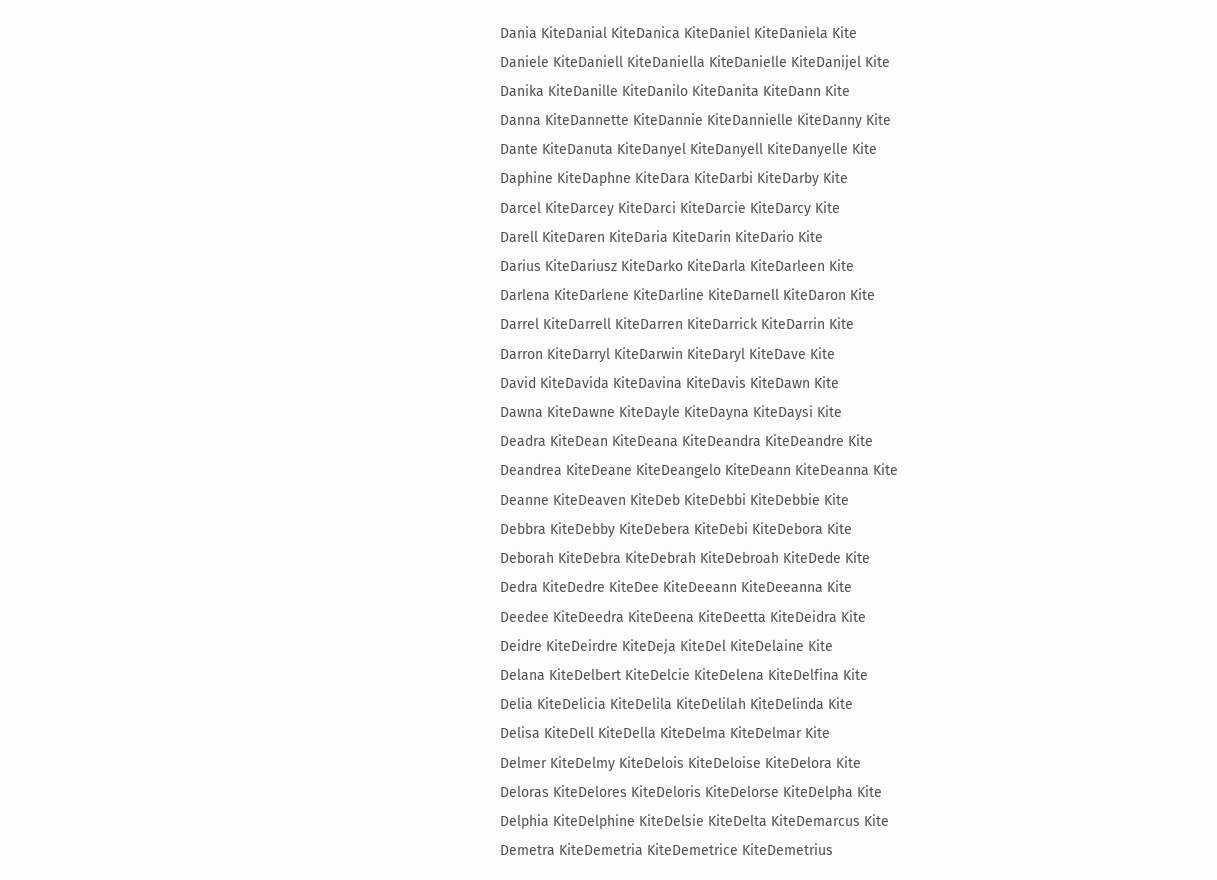Dania KiteDanial KiteDanica KiteDaniel KiteDaniela Kite
Daniele KiteDaniell KiteDaniella KiteDanielle KiteDanijel Kite
Danika KiteDanille KiteDanilo KiteDanita KiteDann Kite
Danna KiteDannette KiteDannie KiteDannielle KiteDanny Kite
Dante KiteDanuta KiteDanyel KiteDanyell KiteDanyelle Kite
Daphine KiteDaphne KiteDara KiteDarbi KiteDarby Kite
Darcel KiteDarcey KiteDarci KiteDarcie KiteDarcy Kite
Darell KiteDaren KiteDaria KiteDarin KiteDario Kite
Darius KiteDariusz KiteDarko KiteDarla KiteDarleen Kite
Darlena KiteDarlene KiteDarline KiteDarnell KiteDaron Kite
Darrel KiteDarrell KiteDarren KiteDarrick KiteDarrin Kite
Darron KiteDarryl KiteDarwin KiteDaryl KiteDave Kite
David KiteDavida KiteDavina KiteDavis KiteDawn Kite
Dawna KiteDawne KiteDayle KiteDayna KiteDaysi Kite
Deadra KiteDean KiteDeana KiteDeandra KiteDeandre Kite
Deandrea KiteDeane KiteDeangelo KiteDeann KiteDeanna Kite
Deanne KiteDeaven KiteDeb KiteDebbi KiteDebbie Kite
Debbra KiteDebby KiteDebera KiteDebi KiteDebora Kite
Deborah KiteDebra KiteDebrah KiteDebroah KiteDede Kite
Dedra KiteDedre KiteDee KiteDeeann KiteDeeanna Kite
Deedee KiteDeedra KiteDeena KiteDeetta KiteDeidra Kite
Deidre KiteDeirdre KiteDeja KiteDel KiteDelaine Kite
Delana KiteDelbert KiteDelcie KiteDelena KiteDelfina Kite
Delia KiteDelicia KiteDelila KiteDelilah KiteDelinda Kite
Delisa KiteDell KiteDella KiteDelma KiteDelmar Kite
Delmer KiteDelmy KiteDelois KiteDeloise KiteDelora Kite
Deloras KiteDelores KiteDeloris KiteDelorse KiteDelpha Kite
Delphia KiteDelphine KiteDelsie KiteDelta KiteDemarcus Kite
Demetra KiteDemetria KiteDemetrice KiteDemetrius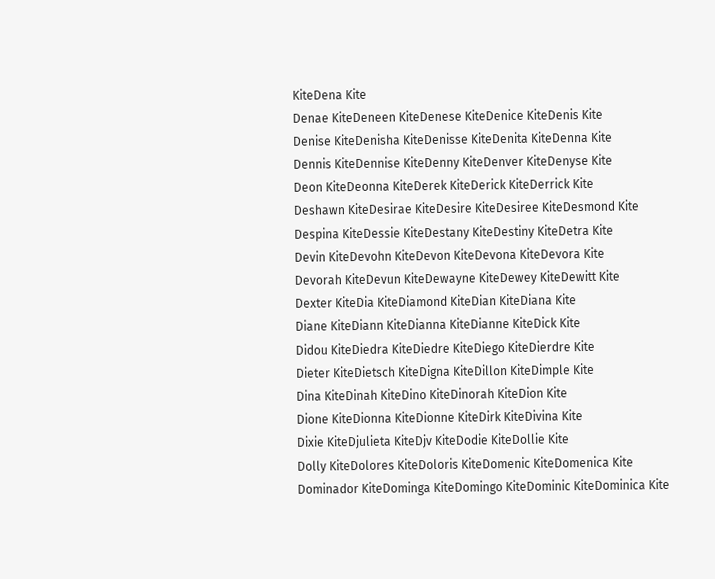KiteDena Kite
Denae KiteDeneen KiteDenese KiteDenice KiteDenis Kite
Denise KiteDenisha KiteDenisse KiteDenita KiteDenna Kite
Dennis KiteDennise KiteDenny KiteDenver KiteDenyse Kite
Deon KiteDeonna KiteDerek KiteDerick KiteDerrick Kite
Deshawn KiteDesirae KiteDesire KiteDesiree KiteDesmond Kite
Despina KiteDessie KiteDestany KiteDestiny KiteDetra Kite
Devin KiteDevohn KiteDevon KiteDevona KiteDevora Kite
Devorah KiteDevun KiteDewayne KiteDewey KiteDewitt Kite
Dexter KiteDia KiteDiamond KiteDian KiteDiana Kite
Diane KiteDiann KiteDianna KiteDianne KiteDick Kite
Didou KiteDiedra KiteDiedre KiteDiego KiteDierdre Kite
Dieter KiteDietsch KiteDigna KiteDillon KiteDimple Kite
Dina KiteDinah KiteDino KiteDinorah KiteDion Kite
Dione KiteDionna KiteDionne KiteDirk KiteDivina Kite
Dixie KiteDjulieta KiteDjv KiteDodie KiteDollie Kite
Dolly KiteDolores KiteDoloris KiteDomenic KiteDomenica Kite
Dominador KiteDominga KiteDomingo KiteDominic KiteDominica Kite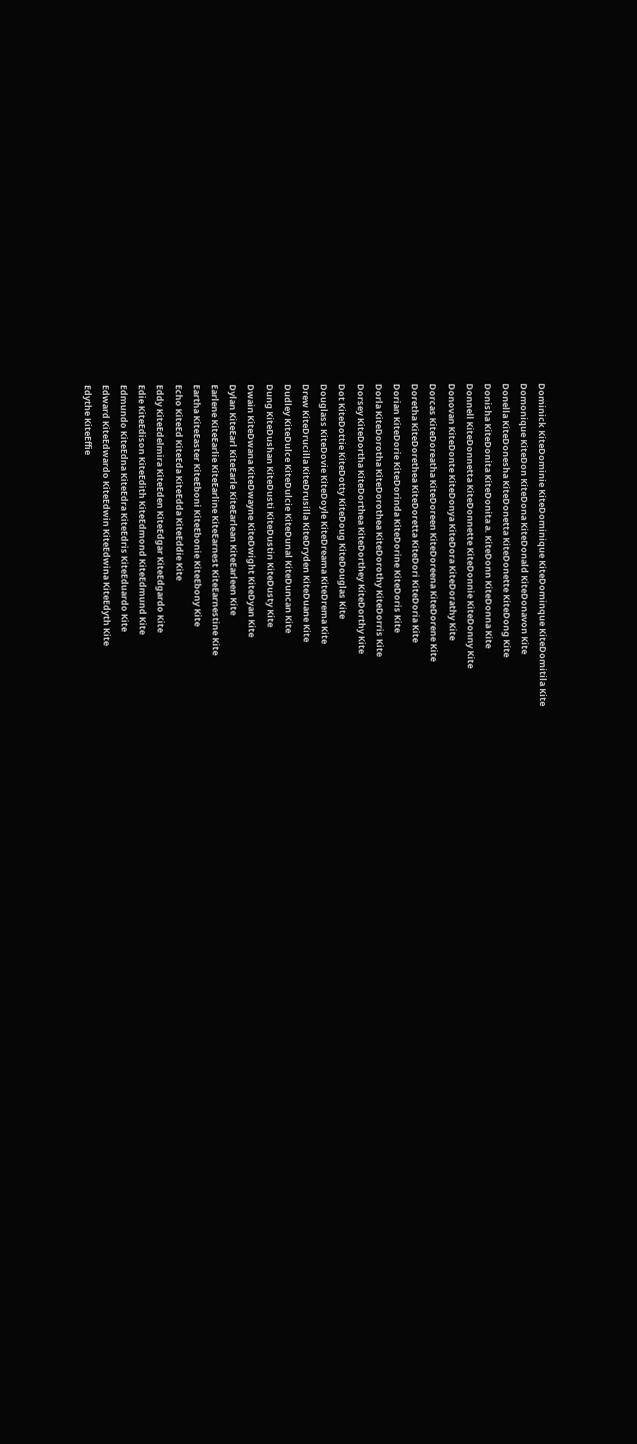Dominick KiteDominie KiteDominique KiteDominque KiteDomitila Kite
Domonique KiteDon KiteDona KiteDonald KiteDonavon Kite
Donella KiteDonesha KiteDonetta KiteDonette KiteDong Kite
Donisha KiteDonita KiteDonita a. KiteDonn KiteDonna Kite
Donnell KiteDonnetta KiteDonnette KiteDonnie KiteDonny Kite
Donovan KiteDonte KiteDonya KiteDora KiteDorathy Kite
Dorcas KiteDoreatha KiteDoreen KiteDoreena KiteDorene Kite
Doretha KiteDorethea KiteDoretta KiteDori KiteDoria Kite
Dorian KiteDorie KiteDorinda KiteDorine KiteDoris Kite
Dorla KiteDorotha KiteDorothea KiteDorothy KiteDorris Kite
Dorsey KiteDortha KiteDorthea KiteDorthey KiteDorthy Kite
Dot KiteDottie KiteDotty KiteDoug KiteDouglas Kite
Douglass KiteDovie KiteDoyle KiteDreama KiteDrema Kite
Drew KiteDrucilla KiteDrusilla KiteDryden KiteDuane Kite
Dudley KiteDulce KiteDulcie KiteDunal KiteDuncan Kite
Dung KiteDushan KiteDusti KiteDustin KiteDusty Kite
Dwain KiteDwana KiteDwayne KiteDwight KiteDyan Kite
Dylan KiteEarl KiteEarle KiteEarlean KiteEarleen Kite
Earlene KiteEarlie KiteEarline KiteEarnest KiteEarnestine Kite
Eartha KiteEaster KiteEboni KiteEbonie KiteEbony Kite
Echo KiteEd KiteEda KiteEdda KiteEddie Kite
Eddy KiteEdelmira KiteEden KiteEdgar KiteEdgardo Kite
Edie KiteEdison KiteEdith KiteEdmond KiteEdmund Kite
Edmundo KiteEdna KiteEdra KiteEdris KiteEduardo Kite
Edward KiteEdwardo KiteEdwin KiteEdwina KiteEdyth Kite
Edythe KiteEffie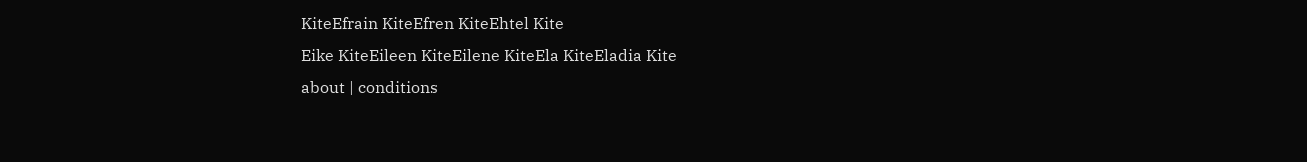KiteEfrain KiteEfren KiteEhtel Kite
Eike KiteEileen KiteEilene KiteEla KiteEladia Kite
about | conditions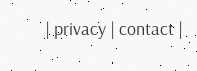| privacy | contact |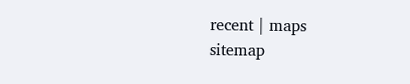recent | maps
sitemap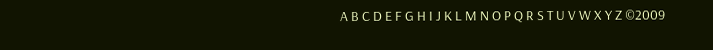A B C D E F G H I J K L M N O P Q R S T U V W X Y Z ©2009